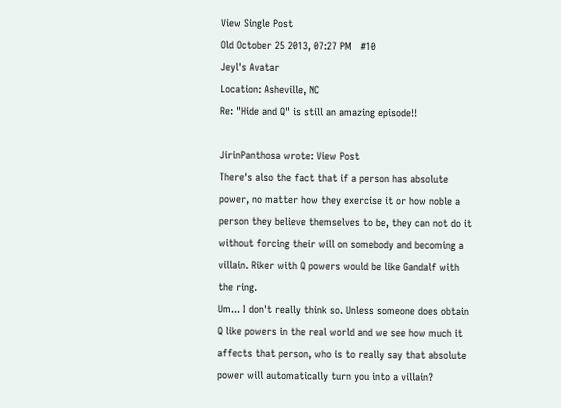View Single Post
Old October 25 2013, 07:27 PM   #10
Jeyl's Avatar
Location: Asheville, NC
Re: "Hide and Q" is still an amazing episode!!

JirinPanthosa wrote: View Post
There's also the fact that if a person has absolute power, no matter how they exercise it or how noble a person they believe themselves to be, they can not do it without forcing their will on somebody and becoming a villain. Riker with Q powers would be like Gandalf with the ring.
Um... I don't really think so. Unless someone does obtain Q like powers in the real world and we see how much it affects that person, who is to really say that absolute power will automatically turn you into a villain?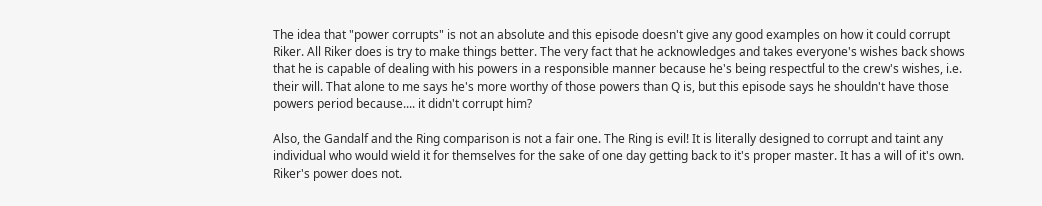The idea that "power corrupts" is not an absolute and this episode doesn't give any good examples on how it could corrupt Riker. All Riker does is try to make things better. The very fact that he acknowledges and takes everyone's wishes back shows that he is capable of dealing with his powers in a responsible manner because he's being respectful to the crew's wishes, i.e. their will. That alone to me says he's more worthy of those powers than Q is, but this episode says he shouldn't have those powers period because.... it didn't corrupt him?

Also, the Gandalf and the Ring comparison is not a fair one. The Ring is evil! It is literally designed to corrupt and taint any individual who would wield it for themselves for the sake of one day getting back to it's proper master. It has a will of it's own. Riker's power does not.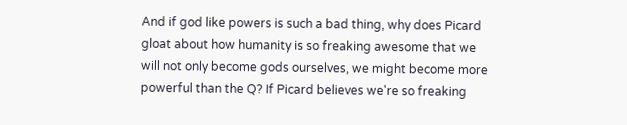And if god like powers is such a bad thing, why does Picard gloat about how humanity is so freaking awesome that we will not only become gods ourselves, we might become more powerful than the Q? If Picard believes we're so freaking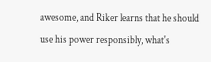awesome, and Riker learns that he should use his power responsibly, what's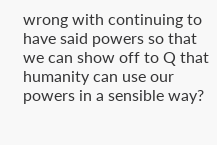wrong with continuing to have said powers so that we can show off to Q that humanity can use our powers in a sensible way?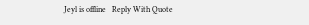Jeyl is offline   Reply With Quote